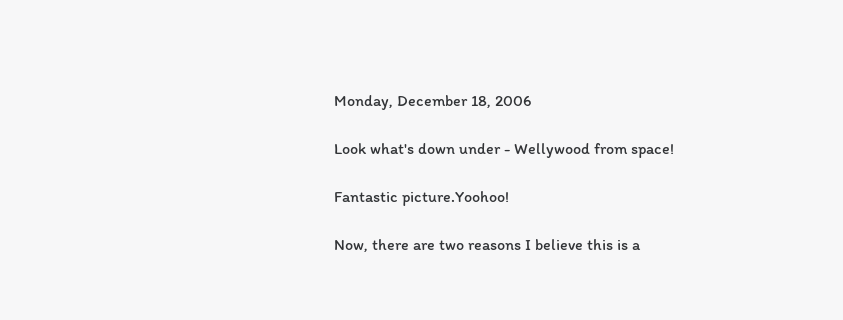Monday, December 18, 2006

Look what's down under - Wellywood from space!

Fantastic picture.Yoohoo!

Now, there are two reasons I believe this is a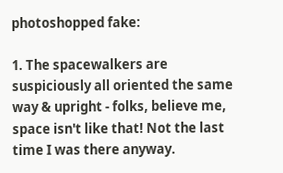photoshopped fake:

1. The spacewalkers are suspiciously all oriented the same way & upright - folks, believe me, space isn't like that! Not the last time I was there anyway.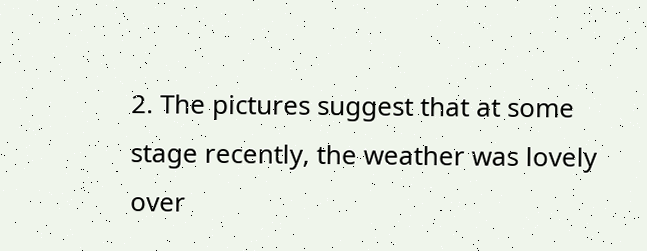2. The pictures suggest that at some stage recently, the weather was lovely over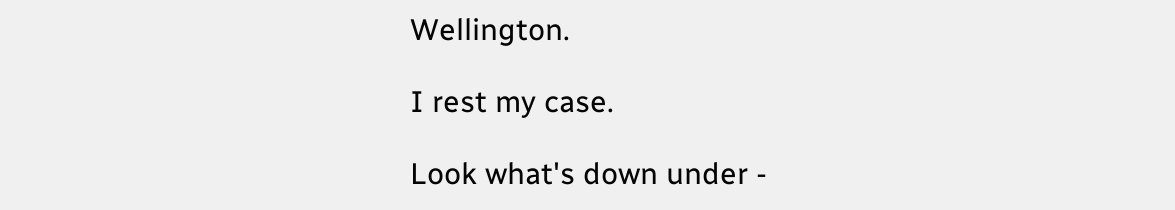Wellington.

I rest my case.

Look what's down under -